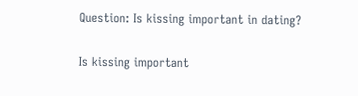Question: Is kissing important in dating?

Is kissing important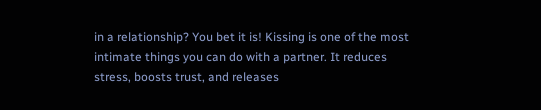in a relationship? You bet it is! Kissing is one of the most intimate things you can do with a partner. It reduces stress, boosts trust, and releases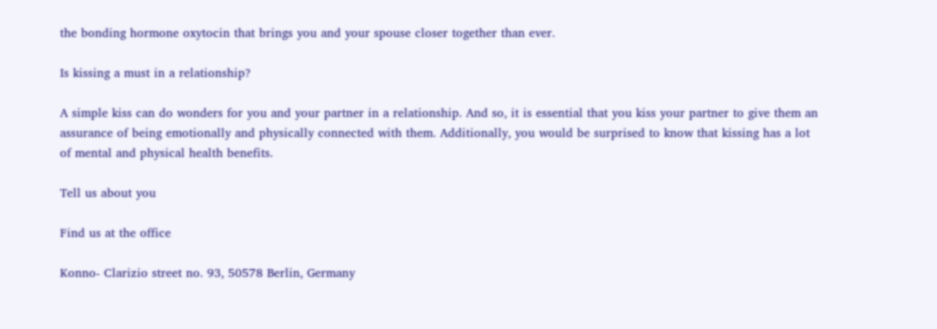the bonding hormone oxytocin that brings you and your spouse closer together than ever.

Is kissing a must in a relationship?

A simple kiss can do wonders for you and your partner in a relationship. And so, it is essential that you kiss your partner to give them an assurance of being emotionally and physically connected with them. Additionally, you would be surprised to know that kissing has a lot of mental and physical health benefits.

Tell us about you

Find us at the office

Konno- Clarizio street no. 93, 50578 Berlin, Germany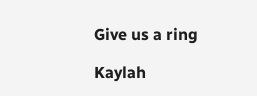Give us a ring

Kaylah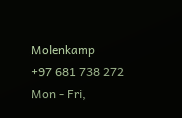Molenkamp
+97 681 738 272
Mon - Fri,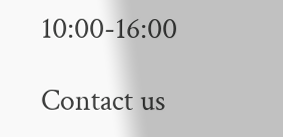10:00-16:00

Contact us